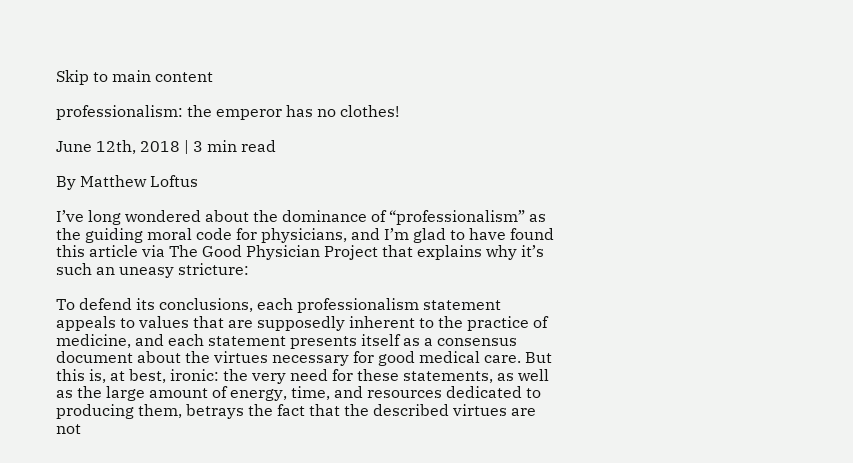Skip to main content

professionalism: the emperor has no clothes!

June 12th, 2018 | 3 min read

By Matthew Loftus

I’ve long wondered about the dominance of “professionalism” as the guiding moral code for physicians, and I’m glad to have found this article via The Good Physician Project that explains why it’s such an uneasy stricture:

To defend its conclusions, each professionalism statement appeals to values that are supposedly inherent to the practice of medicine, and each statement presents itself as a consensus document about the virtues necessary for good medical care. But this is, at best, ironic: the very need for these statements, as well as the large amount of energy, time, and resources dedicated to producing them, betrays the fact that the described virtues are not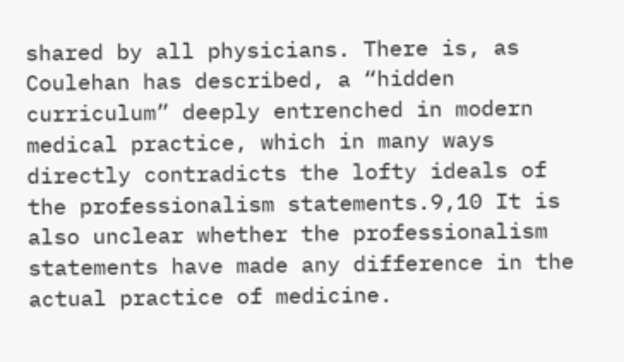shared by all physicians. There is, as Coulehan has described, a “hidden curriculum” deeply entrenched in modern medical practice, which in many ways directly contradicts the lofty ideals of the professionalism statements.9,10 It is also unclear whether the professionalism statements have made any difference in the actual practice of medicine.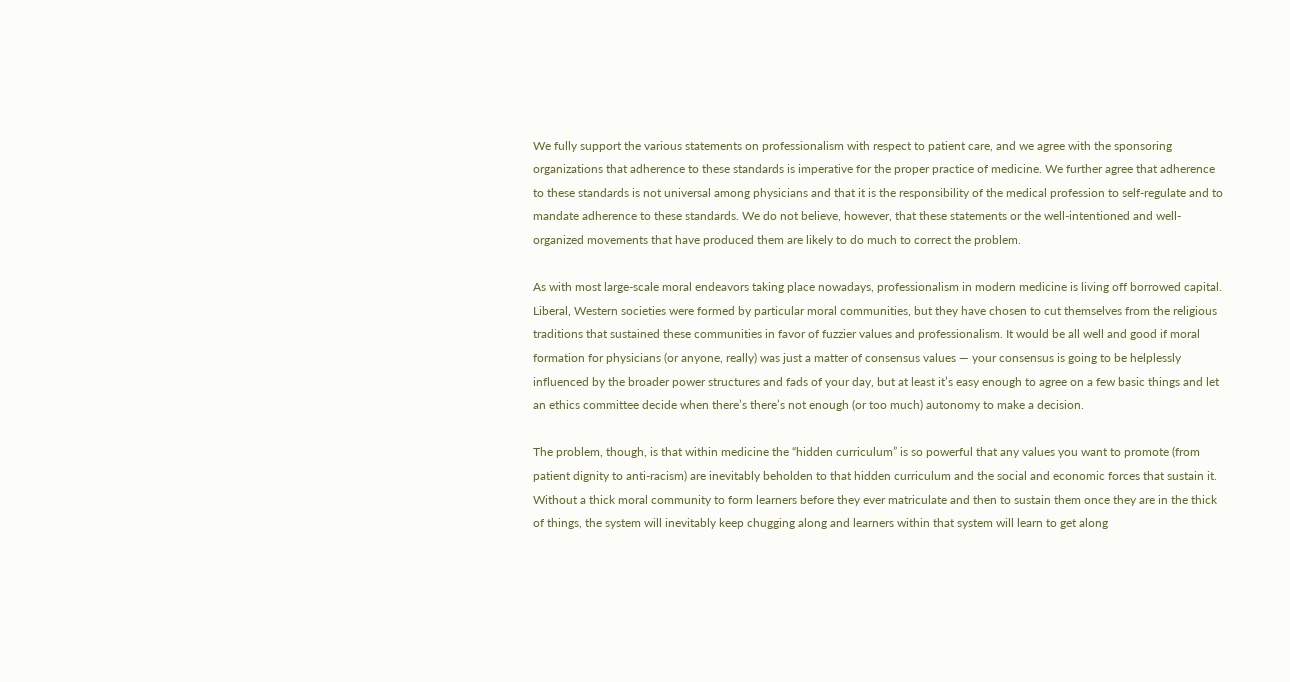We fully support the various statements on professionalism with respect to patient care, and we agree with the sponsoring organizations that adherence to these standards is imperative for the proper practice of medicine. We further agree that adherence to these standards is not universal among physicians and that it is the responsibility of the medical profession to self-regulate and to mandate adherence to these standards. We do not believe, however, that these statements or the well-intentioned and well-organized movements that have produced them are likely to do much to correct the problem.

As with most large-scale moral endeavors taking place nowadays, professionalism in modern medicine is living off borrowed capital. Liberal, Western societies were formed by particular moral communities, but they have chosen to cut themselves from the religious traditions that sustained these communities in favor of fuzzier values and professionalism. It would be all well and good if moral formation for physicians (or anyone, really) was just a matter of consensus values — your consensus is going to be helplessly influenced by the broader power structures and fads of your day, but at least it’s easy enough to agree on a few basic things and let an ethics committee decide when there’s there’s not enough (or too much) autonomy to make a decision.

The problem, though, is that within medicine the “hidden curriculum” is so powerful that any values you want to promote (from patient dignity to anti-racism) are inevitably beholden to that hidden curriculum and the social and economic forces that sustain it. Without a thick moral community to form learners before they ever matriculate and then to sustain them once they are in the thick of things, the system will inevitably keep chugging along and learners within that system will learn to get along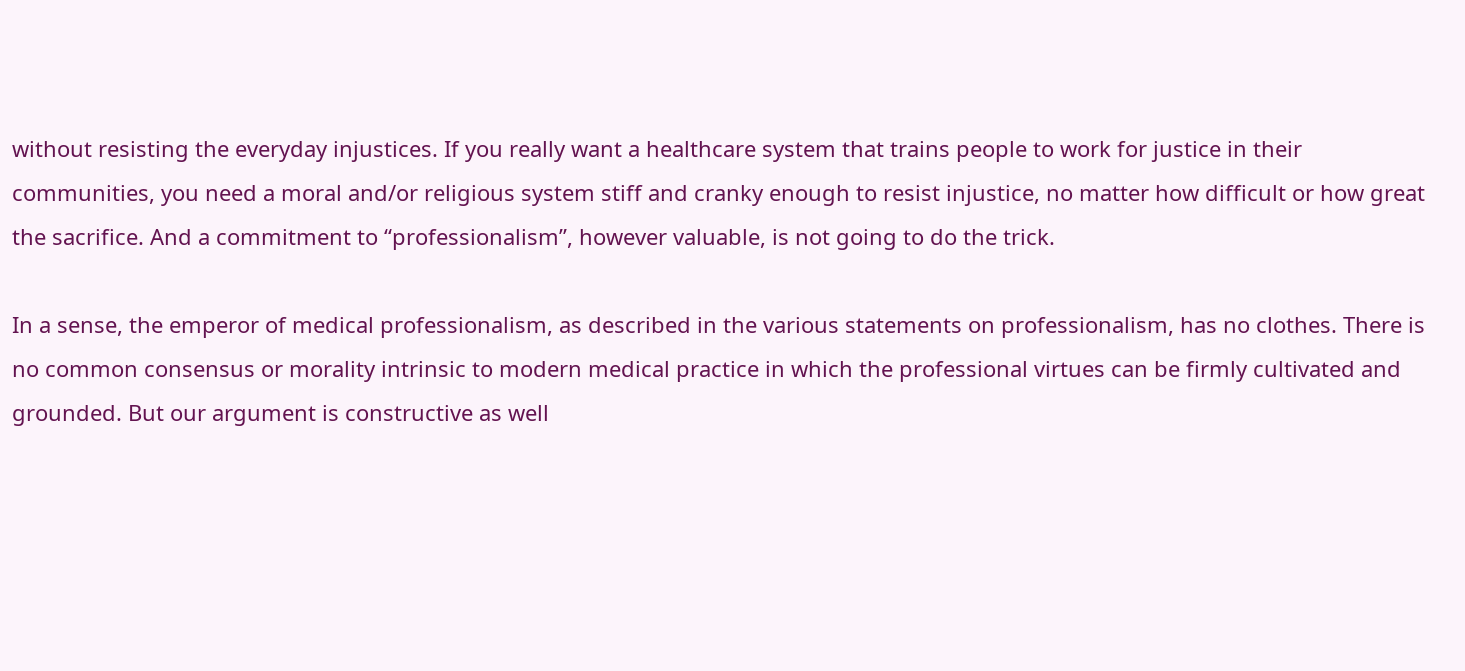without resisting the everyday injustices. If you really want a healthcare system that trains people to work for justice in their communities, you need a moral and/or religious system stiff and cranky enough to resist injustice, no matter how difficult or how great the sacrifice. And a commitment to “professionalism”, however valuable, is not going to do the trick.

In a sense, the emperor of medical professionalism, as described in the various statements on professionalism, has no clothes. There is no common consensus or morality intrinsic to modern medical practice in which the professional virtues can be firmly cultivated and grounded. But our argument is constructive as well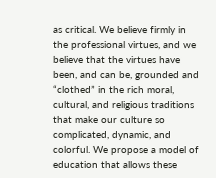as critical. We believe firmly in the professional virtues, and we believe that the virtues have been, and can be, grounded and “clothed” in the rich moral, cultural, and religious traditions that make our culture so complicated, dynamic, and colorful. We propose a model of education that allows these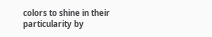colors to shine in their particularity by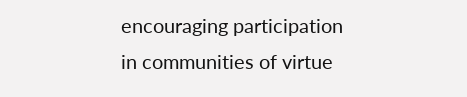encouraging participation in communities of virtue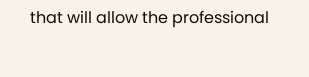that will allow the professional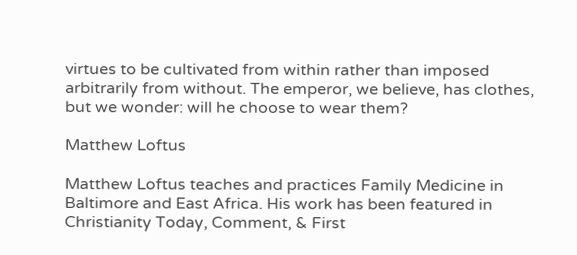virtues to be cultivated from within rather than imposed arbitrarily from without. The emperor, we believe, has clothes, but we wonder: will he choose to wear them?

Matthew Loftus

Matthew Loftus teaches and practices Family Medicine in Baltimore and East Africa. His work has been featured in Christianity Today, Comment, & First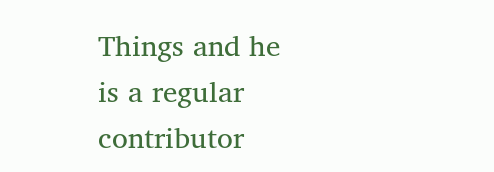Things and he is a regular contributor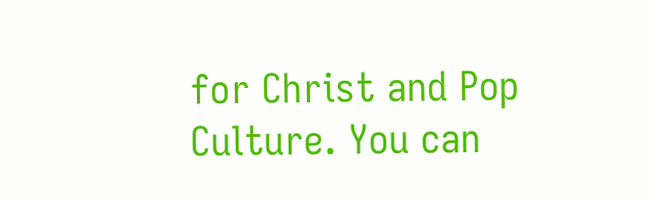for Christ and Pop Culture. You can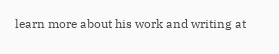learn more about his work and writing at